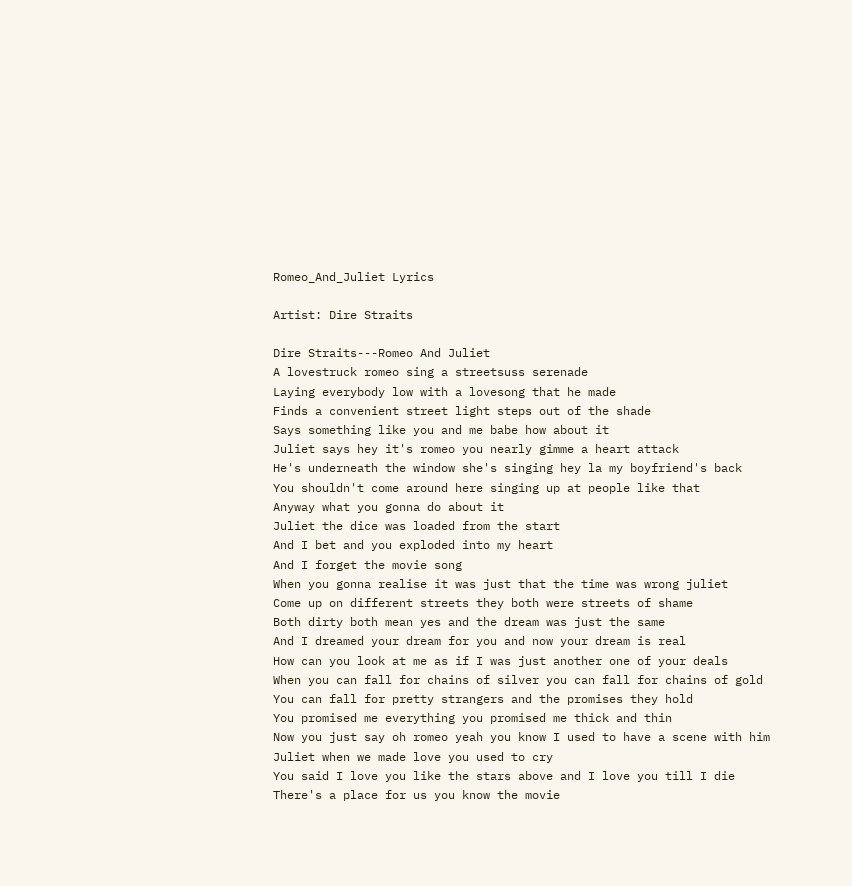Romeo_And_Juliet Lyrics

Artist: Dire Straits

Dire Straits---Romeo And Juliet
A lovestruck romeo sing a streetsuss serenade
Laying everybody low with a lovesong that he made
Finds a convenient street light steps out of the shade
Says something like you and me babe how about it
Juliet says hey it's romeo you nearly gimme a heart attack
He's underneath the window she's singing hey la my boyfriend's back
You shouldn't come around here singing up at people like that
Anyway what you gonna do about it
Juliet the dice was loaded from the start
And I bet and you exploded into my heart
And I forget the movie song
When you gonna realise it was just that the time was wrong juliet
Come up on different streets they both were streets of shame
Both dirty both mean yes and the dream was just the same
And I dreamed your dream for you and now your dream is real
How can you look at me as if I was just another one of your deals
When you can fall for chains of silver you can fall for chains of gold
You can fall for pretty strangers and the promises they hold
You promised me everything you promised me thick and thin
Now you just say oh romeo yeah you know I used to have a scene with him
Juliet when we made love you used to cry
You said I love you like the stars above and I love you till I die
There's a place for us you know the movie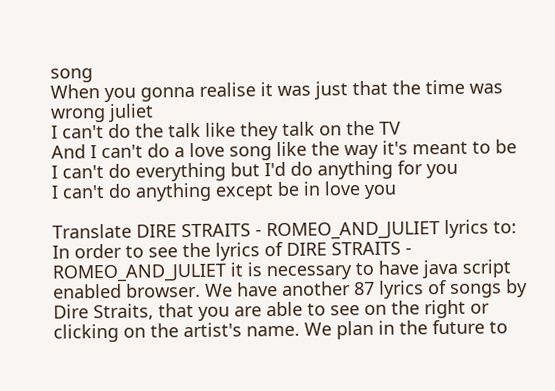song
When you gonna realise it was just that the time was wrong juliet
I can't do the talk like they talk on the TV
And I can't do a love song like the way it's meant to be
I can't do everything but I'd do anything for you
I can't do anything except be in love you

Translate DIRE STRAITS - ROMEO_AND_JULIET lyrics to:
In order to see the lyrics of DIRE STRAITS - ROMEO_AND_JULIET it is necessary to have java script enabled browser. We have another 87 lyrics of songs by Dire Straits, that you are able to see on the right or clicking on the artist's name. We plan in the future to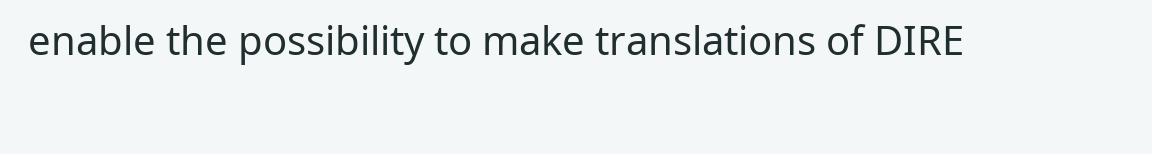enable the possibility to make translations of DIRE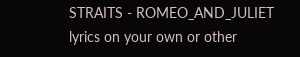STRAITS - ROMEO_AND_JULIET lyrics on your own or other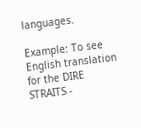languages.

Example: To see English translation for the DIRE STRAITS -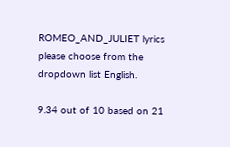ROMEO_AND_JULIET lyrics please choose from the dropdown list English.

9.34 out of 10 based on 21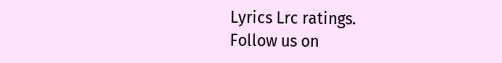Lyrics Lrc ratings.
Follow us on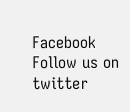Facebook Follow us on twitter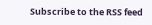Subscribe to the RSS feed